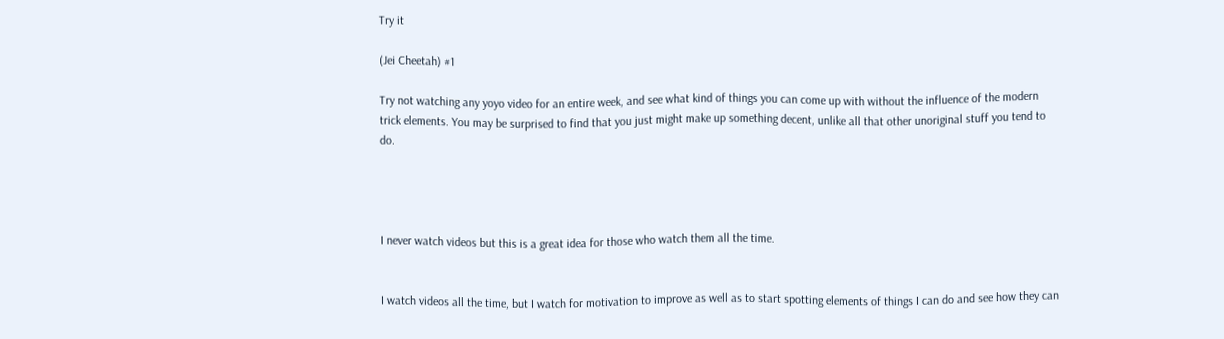Try it

(Jei Cheetah) #1

Try not watching any yoyo video for an entire week, and see what kind of things you can come up with without the influence of the modern trick elements. You may be surprised to find that you just might make up something decent, unlike all that other unoriginal stuff you tend to do.




I never watch videos but this is a great idea for those who watch them all the time.


I watch videos all the time, but I watch for motivation to improve as well as to start spotting elements of things I can do and see how they can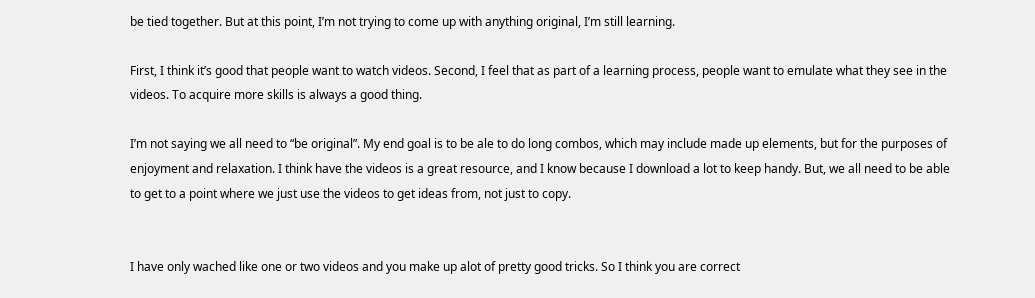be tied together. But at this point, I’m not trying to come up with anything original, I’m still learning.

First, I think it’s good that people want to watch videos. Second, I feel that as part of a learning process, people want to emulate what they see in the videos. To acquire more skills is always a good thing.

I’m not saying we all need to “be original”. My end goal is to be ale to do long combos, which may include made up elements, but for the purposes of enjoyment and relaxation. I think have the videos is a great resource, and I know because I download a lot to keep handy. But, we all need to be able to get to a point where we just use the videos to get ideas from, not just to copy.


I have only wached like one or two videos and you make up alot of pretty good tricks. So I think you are correct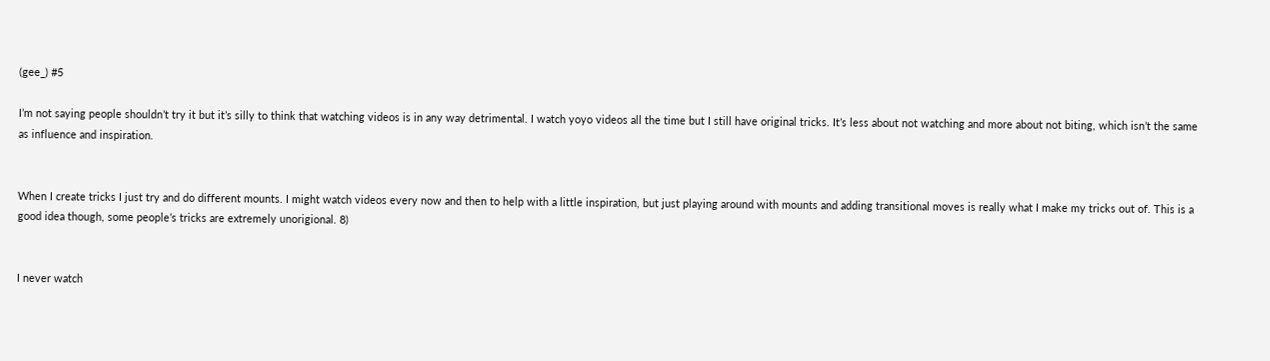(gee_) #5

I’m not saying people shouldn’t try it but it’s silly to think that watching videos is in any way detrimental. I watch yoyo videos all the time but I still have original tricks. It’s less about not watching and more about not biting, which isn’t the same as influence and inspiration.


When I create tricks I just try and do different mounts. I might watch videos every now and then to help with a little inspiration, but just playing around with mounts and adding transitional moves is really what I make my tricks out of. This is a good idea though, some people’s tricks are extremely unorigional. 8)


I never watch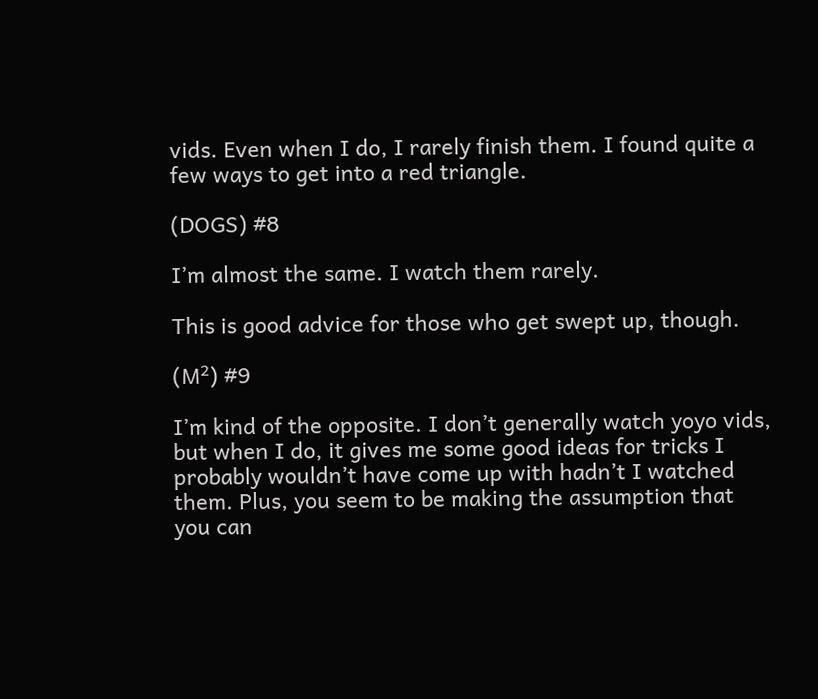vids. Even when I do, I rarely finish them. I found quite a few ways to get into a red triangle.

(DOGS) #8

I’m almost the same. I watch them rarely.

This is good advice for those who get swept up, though.

(M²) #9

I’m kind of the opposite. I don’t generally watch yoyo vids, but when I do, it gives me some good ideas for tricks I probably wouldn’t have come up with hadn’t I watched them. Plus, you seem to be making the assumption that you can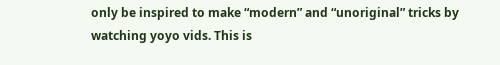only be inspired to make “modern” and “unoriginal” tricks by watching yoyo vids. This is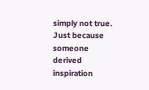simply not true. Just because someone derived inspiration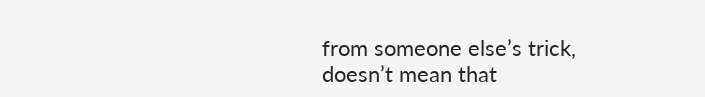from someone else’s trick, doesn’t mean that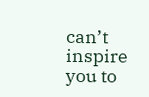can’t inspire you to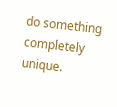do something completely unique.